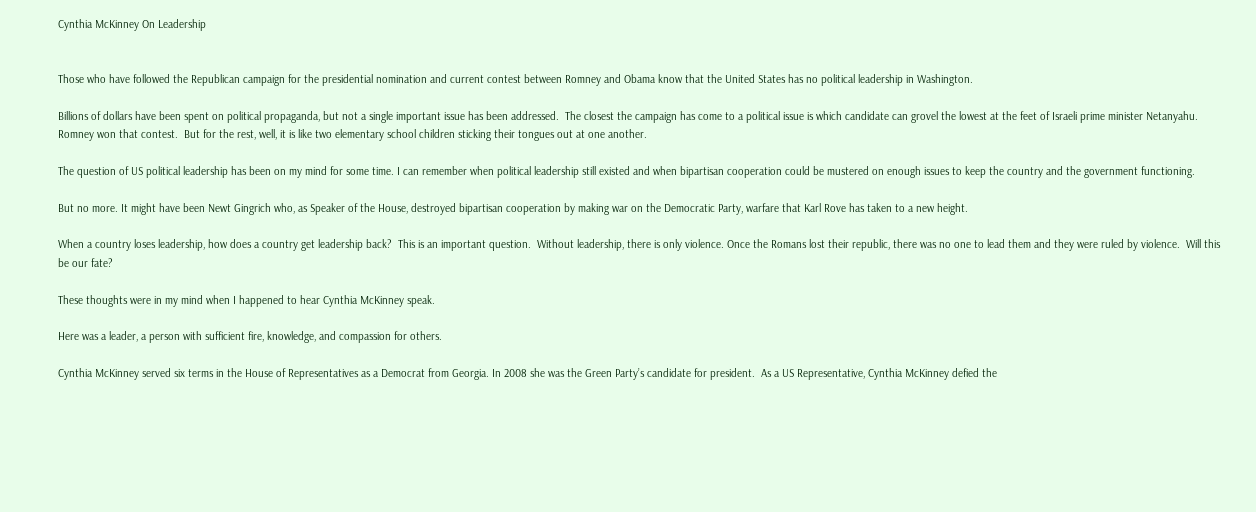Cynthia McKinney On Leadership


Those who have followed the Republican campaign for the presidential nomination and current contest between Romney and Obama know that the United States has no political leadership in Washington.

Billions of dollars have been spent on political propaganda, but not a single important issue has been addressed.  The closest the campaign has come to a political issue is which candidate can grovel the lowest at the feet of Israeli prime minister Netanyahu. Romney won that contest.  But for the rest, well, it is like two elementary school children sticking their tongues out at one another.

The question of US political leadership has been on my mind for some time. I can remember when political leadership still existed and when bipartisan cooperation could be mustered on enough issues to keep the country and the government functioning.

But no more. It might have been Newt Gingrich who, as Speaker of the House, destroyed bipartisan cooperation by making war on the Democratic Party, warfare that Karl Rove has taken to a new height.

When a country loses leadership, how does a country get leadership back?  This is an important question.  Without leadership, there is only violence. Once the Romans lost their republic, there was no one to lead them and they were ruled by violence.  Will this be our fate?

These thoughts were in my mind when I happened to hear Cynthia McKinney speak.

Here was a leader, a person with sufficient fire, knowledge, and compassion for others.

Cynthia McKinney served six terms in the House of Representatives as a Democrat from Georgia. In 2008 she was the Green Party’s candidate for president.  As a US Representative, Cynthia McKinney defied the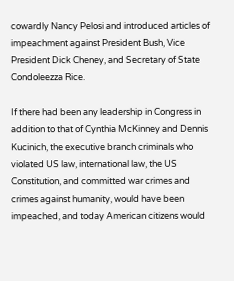cowardly Nancy Pelosi and introduced articles of impeachment against President Bush, Vice President Dick Cheney, and Secretary of State Condoleezza Rice.

If there had been any leadership in Congress in addition to that of Cynthia McKinney and Dennis Kucinich, the executive branch criminals who violated US law, international law, the US Constitution, and committed war crimes and crimes against humanity, would have been impeached, and today American citizens would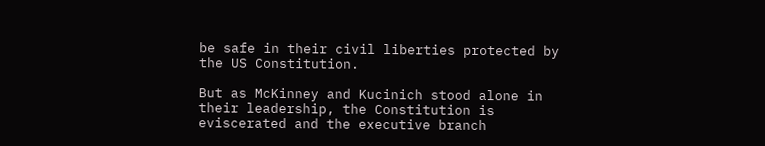be safe in their civil liberties protected by the US Constitution.

But as McKinney and Kucinich stood alone in their leadership, the Constitution is eviscerated and the executive branch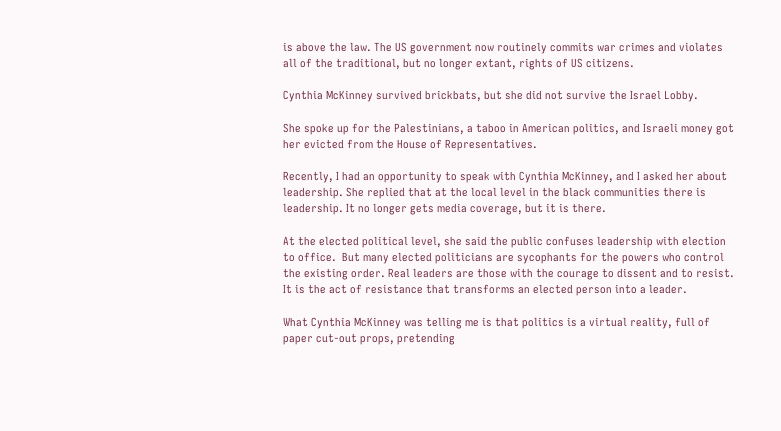is above the law. The US government now routinely commits war crimes and violates all of the traditional, but no longer extant, rights of US citizens.

Cynthia McKinney survived brickbats, but she did not survive the Israel Lobby.

She spoke up for the Palestinians, a taboo in American politics, and Israeli money got her evicted from the House of Representatives.

Recently, I had an opportunity to speak with Cynthia McKinney, and I asked her about leadership. She replied that at the local level in the black communities there is leadership. It no longer gets media coverage, but it is there.

At the elected political level, she said the public confuses leadership with election to office.  But many elected politicians are sycophants for the powers who control the existing order. Real leaders are those with the courage to dissent and to resist. It is the act of resistance that transforms an elected person into a leader.

What Cynthia McKinney was telling me is that politics is a virtual reality, full of paper cut-out props, pretending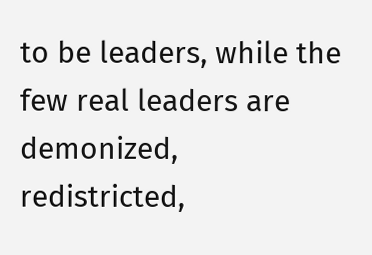to be leaders, while the few real leaders are demonized, redistricted,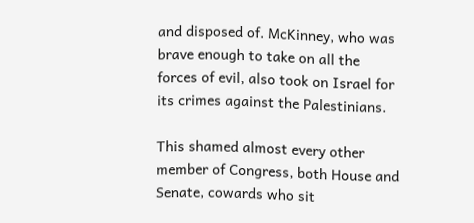and disposed of. McKinney, who was brave enough to take on all the forces of evil, also took on Israel for its crimes against the Palestinians.

This shamed almost every other member of Congress, both House and Senate, cowards who sit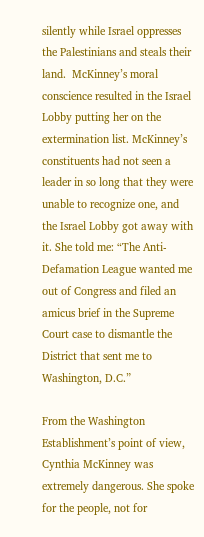silently while Israel oppresses the Palestinians and steals their land.  McKinney’s moral conscience resulted in the Israel Lobby putting her on the extermination list. McKinney’s constituents had not seen a leader in so long that they were unable to recognize one, and the Israel Lobby got away with it. She told me: “The Anti-Defamation League wanted me out of Congress and filed an amicus brief in the Supreme Court case to dismantle the District that sent me to Washington, D.C.”

From the Washington Establishment’s point of view, Cynthia McKinney was extremely dangerous. She spoke for the people, not for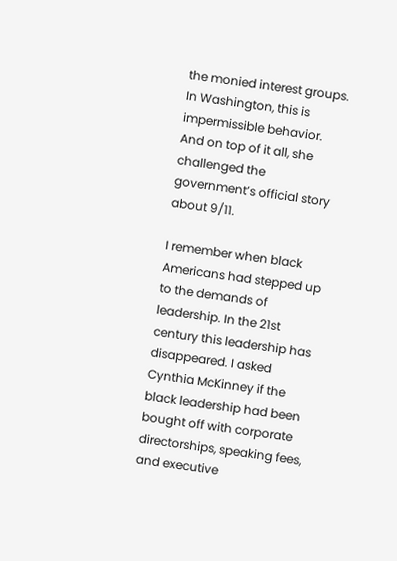the monied interest groups. In Washington, this is impermissible behavior. And on top of it all, she challenged the government’s official story about 9/11.

I remember when black Americans had stepped up to the demands of leadership. In the 21st century this leadership has disappeared. I asked Cynthia McKinney if the black leadership had been bought off with corporate directorships, speaking fees, and executive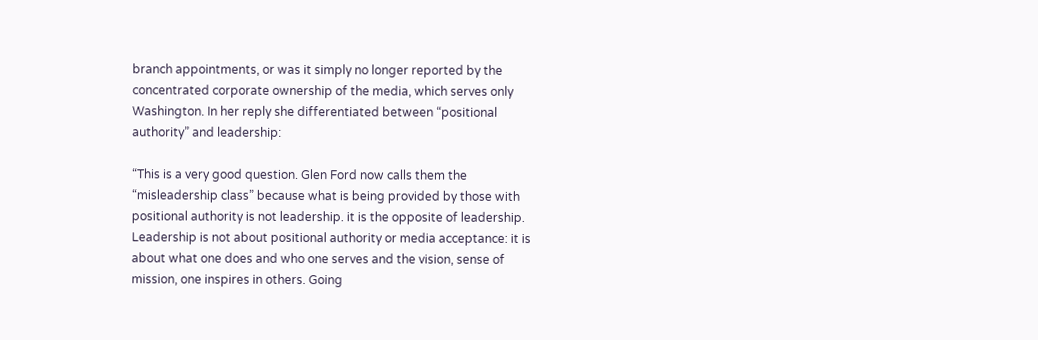branch appointments, or was it simply no longer reported by the concentrated corporate ownership of the media, which serves only Washington. In her reply she differentiated between “positional authority” and leadership:

“This is a very good question. Glen Ford now calls them the “misleadership class” because what is being provided by those with positional authority is not leadership. it is the opposite of leadership. Leadership is not about positional authority or media acceptance: it is about what one does and who one serves and the vision, sense of mission, one inspires in others. Going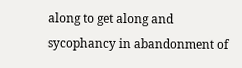along to get along and sycophancy in abandonment of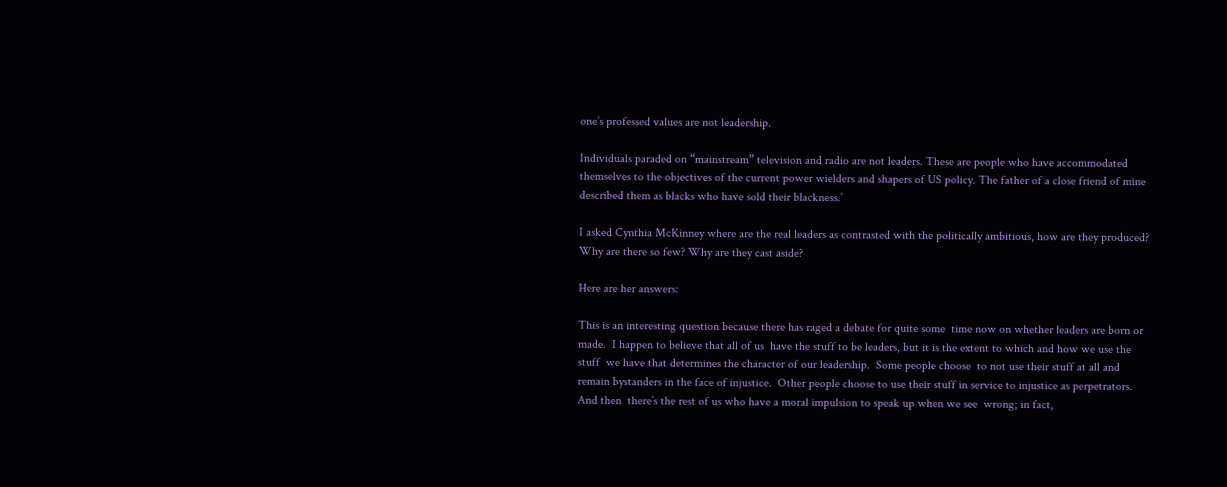one’s professed values are not leadership.

Individuals paraded on “mainstream” television and radio are not leaders. These are people who have accommodated themselves to the objectives of the current power wielders and shapers of US policy. The father of a close friend of mine described them as blacks who have sold their blackness.’

I asked Cynthia McKinney where are the real leaders as contrasted with the politically ambitious, how are they produced?  Why are there so few? Why are they cast aside?

Here are her answers:

This is an interesting question because there has raged a debate for quite some  time now on whether leaders are born or made.  I happen to believe that all of us  have the stuff to be leaders, but it is the extent to which and how we use the stuff  we have that determines the character of our leadership.  Some people choose  to not use their stuff at all and remain bystanders in the face of injustice.  Other people choose to use their stuff in service to injustice as perpetrators.  And then  there’s the rest of us who have a moral impulsion to speak up when we see  wrong; in fact,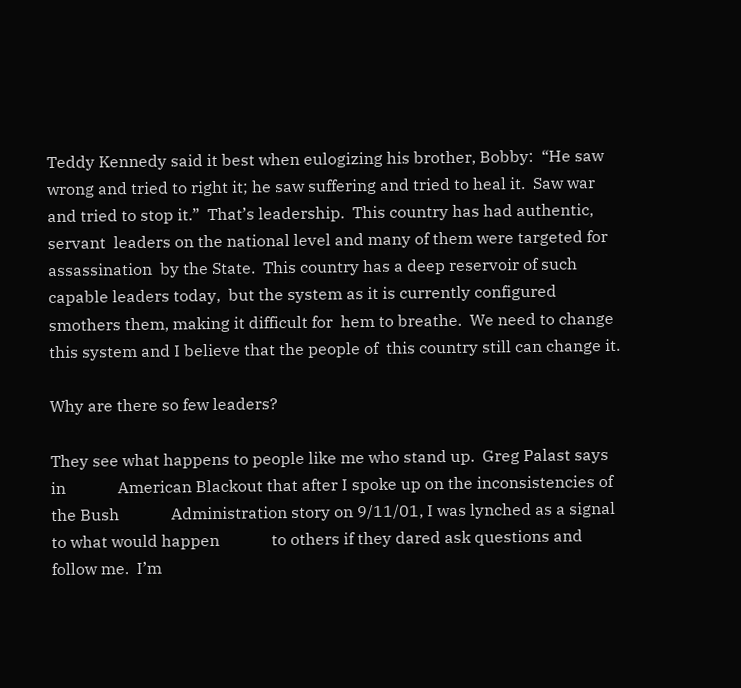Teddy Kennedy said it best when eulogizing his brother, Bobby:  “He saw wrong and tried to right it; he saw suffering and tried to heal it.  Saw war and tried to stop it.”  That’s leadership.  This country has had authentic, servant  leaders on the national level and many of them were targeted for assassination  by the State.  This country has a deep reservoir of such capable leaders today,  but the system as it is currently configured smothers them, making it difficult for  hem to breathe.  We need to change this system and I believe that the people of  this country still can change it.

Why are there so few leaders?

They see what happens to people like me who stand up.  Greg Palast says in             American Blackout that after I spoke up on the inconsistencies of the Bush             Administration story on 9/11/01, I was lynched as a signal to what would happen             to others if they dared ask questions and follow me.  I’m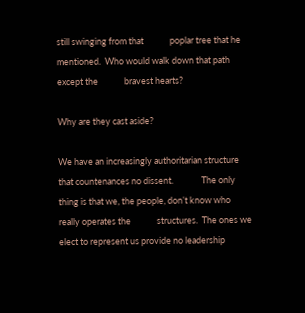still swinging from that             poplar tree that he mentioned.  Who would walk down that path except the             bravest hearts?

Why are they cast aside?

We have an increasingly authoritarian structure that countenances no dissent.              The only thing is that we, the people, don’t know who really operates the             structures.  The ones we elect to represent us provide no leadership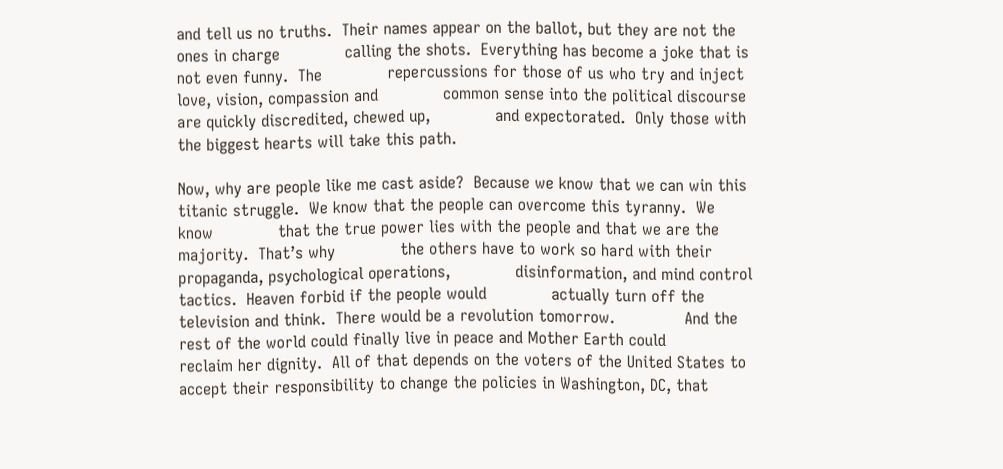and tell us no truths.  Their names appear on the ballot, but they are not the ones in charge             calling the shots.  Everything has become a joke that is not even funny.  The             repercussions for those of us who try and inject love, vision, compassion and             common sense into the political discourse are quickly discredited, chewed up,             and expectorated.  Only those with the biggest hearts will take this path.

Now, why are people like me cast aside?  Because we know that we can win this             titanic struggle.  We know that the people can overcome this tyranny.  We know             that the true power lies with the people and that we are the majority.  That’s why             the others have to work so hard with their propaganda, psychological operations,             disinformation, and mind control tactics.  Heaven forbid if the people would             actually turn off the television and think.  There would be a revolution tomorrow.              And the rest of the world could finally live in peace and Mother Earth could             reclaim her dignity.  All of that depends on the voters of the United States to             accept their responsibility to change the policies in Washington, DC, that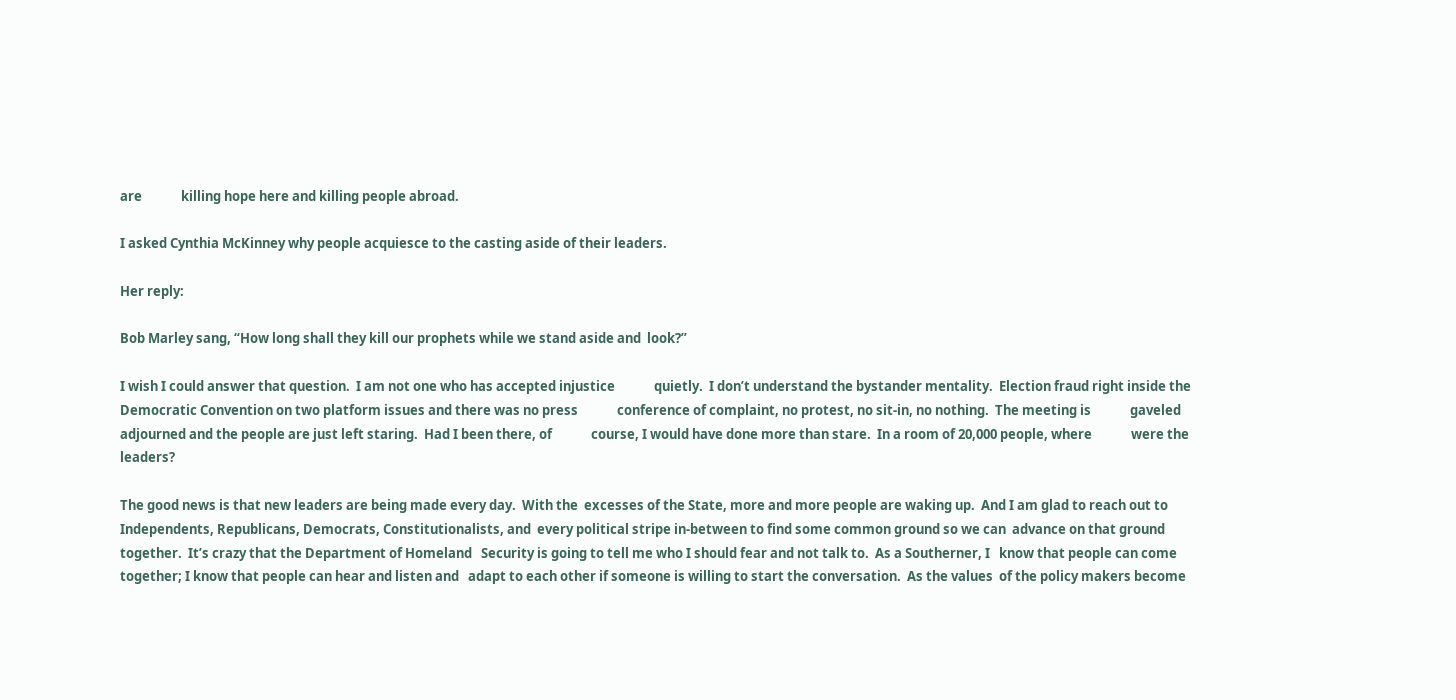are             killing hope here and killing people abroad.

I asked Cynthia McKinney why people acquiesce to the casting aside of their leaders.

Her reply:

Bob Marley sang, “How long shall they kill our prophets while we stand aside and  look?”

I wish I could answer that question.  I am not one who has accepted injustice             quietly.  I don’t understand the bystander mentality.  Election fraud right inside the             Democratic Convention on two platform issues and there was no press             conference of complaint, no protest, no sit-in, no nothing.  The meeting is             gaveled adjourned and the people are just left staring.  Had I been there, of             course, I would have done more than stare.  In a room of 20,000 people, where             were the leaders?

The good news is that new leaders are being made every day.  With the  excesses of the State, more and more people are waking up.  And I am glad to reach out to Independents, Republicans, Democrats, Constitutionalists, and  every political stripe in-between to find some common ground so we can  advance on that ground together.  It’s crazy that the Department of Homeland   Security is going to tell me who I should fear and not talk to.  As a Southerner, I   know that people can come together; I know that people can hear and listen and   adapt to each other if someone is willing to start the conversation.  As the values  of the policy makers become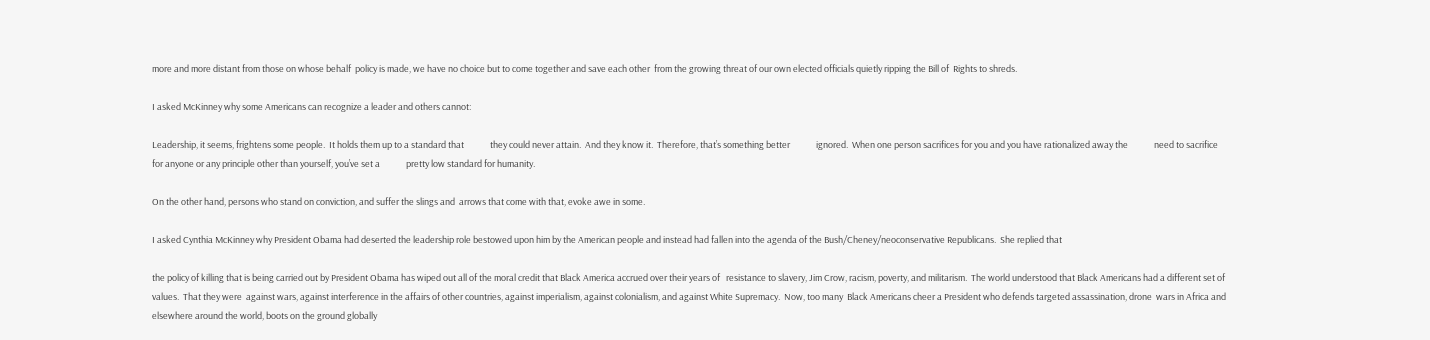more and more distant from those on whose behalf  policy is made, we have no choice but to come together and save each other  from the growing threat of our own elected officials quietly ripping the Bill of  Rights to shreds.

I asked McKinney why some Americans can recognize a leader and others cannot:

Leadership, it seems, frightens some people.  It holds them up to a standard that             they could never attain.  And they know it.  Therefore, that’s something better             ignored.  When one person sacrifices for you and you have rationalized away the             need to sacrifice for anyone or any principle other than yourself, you’ve set a             pretty low standard for humanity.

On the other hand, persons who stand on conviction, and suffer the slings and  arrows that come with that, evoke awe in some.

I asked Cynthia McKinney why President Obama had deserted the leadership role bestowed upon him by the American people and instead had fallen into the agenda of the Bush/Cheney/neoconservative Republicans.  She replied that

the policy of killing that is being carried out by President Obama has wiped out all of the moral credit that Black America accrued over their years of   resistance to slavery, Jim Crow, racism, poverty, and militarism.  The world understood that Black Americans had a different set of values.  That they were  against wars, against interference in the affairs of other countries, against imperialism, against colonialism, and against White Supremacy.  Now, too many  Black Americans cheer a President who defends targeted assassination, drone  wars in Africa and elsewhere around the world, boots on the ground globally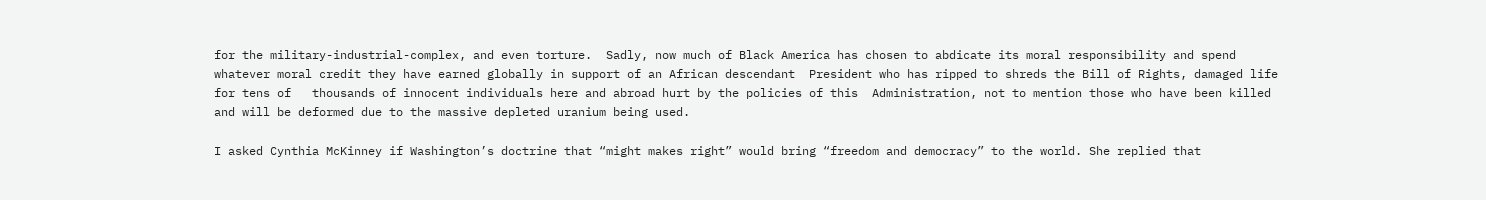for the military-industrial-complex, and even torture.  Sadly, now much of Black America has chosen to abdicate its moral responsibility and spend whatever moral credit they have earned globally in support of an African descendant  President who has ripped to shreds the Bill of Rights, damaged life for tens of   thousands of innocent individuals here and abroad hurt by the policies of this  Administration, not to mention those who have been killed and will be deformed due to the massive depleted uranium being used.

I asked Cynthia McKinney if Washington’s doctrine that “might makes right” would bring “freedom and democracy” to the world. She replied that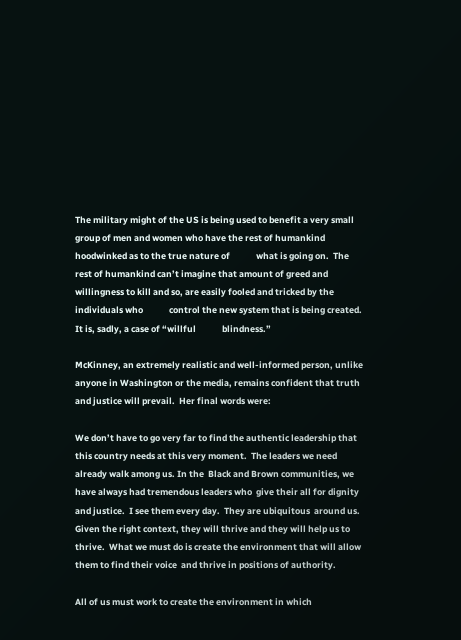The military might of the US is being used to benefit a very small group of men and women who have the rest of humankind hoodwinked as to the true nature of             what is going on.  The rest of humankind can’t imagine that amount of greed and             willingness to kill and so, are easily fooled and tricked by the individuals who             control the new system that is being created.  It is, sadly, a case of “willful             blindness.”

McKinney, an extremely realistic and well-informed person, unlike anyone in Washington or the media, remains confident that truth and justice will prevail.  Her final words were:

We don’t have to go very far to find the authentic leadership that this country needs at this very moment.  The leaders we need already walk among us. In the  Black and Brown communities, we have always had tremendous leaders who  give their all for dignity and justice.  I see them every day.  They are ubiquitous  around us.  Given the right context, they will thrive and they will help us to thrive.  What we must do is create the environment that will allow them to find their voice  and thrive in positions of authority.

All of us must work to create the environment in which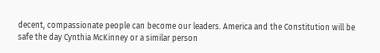decent, compassionate people can become our leaders. America and the Constitution will be safe the day Cynthia McKinney or a similar person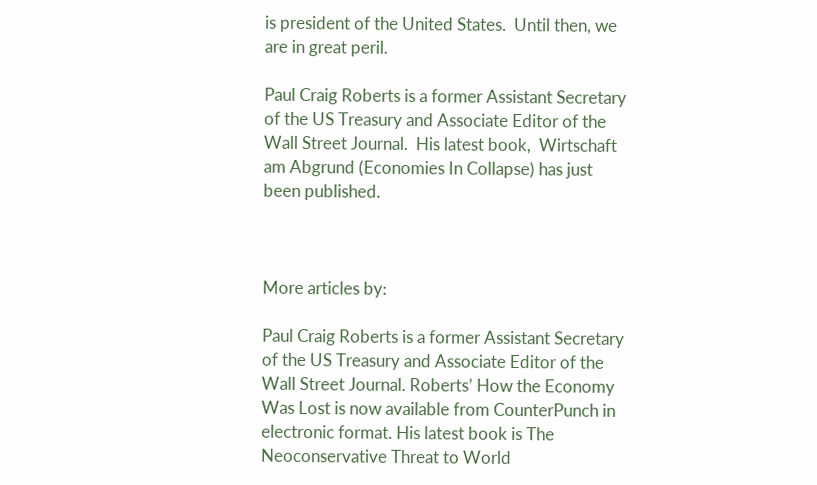is president of the United States.  Until then, we are in great peril.

Paul Craig Roberts is a former Assistant Secretary of the US Treasury and Associate Editor of the Wall Street Journal.  His latest book,  Wirtschaft am Abgrund (Economies In Collapse) has just been published.



More articles by:

Paul Craig Roberts is a former Assistant Secretary of the US Treasury and Associate Editor of the Wall Street Journal. Roberts’ How the Economy Was Lost is now available from CounterPunch in electronic format. His latest book is The Neoconservative Threat to World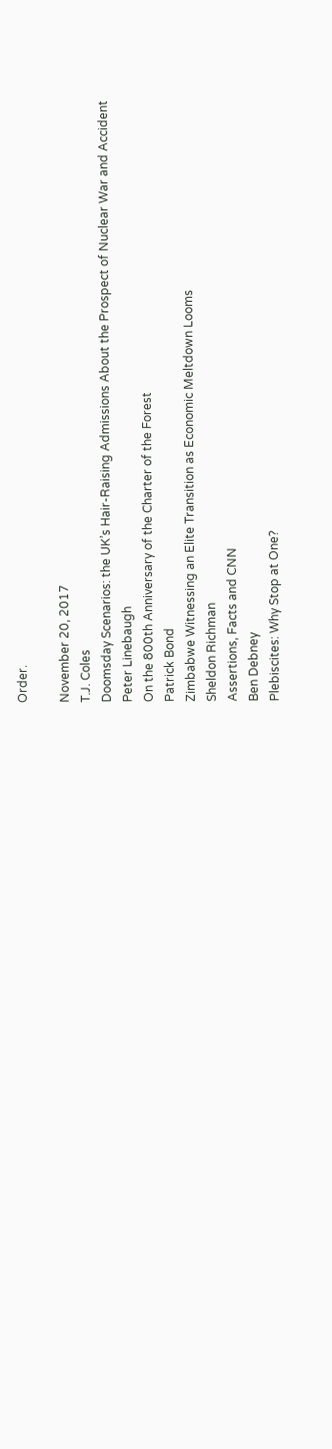Order.

November 20, 2017
T.J. Coles
Doomsday Scenarios: the UK’s Hair-Raising Admissions About the Prospect of Nuclear War and Accident
Peter Linebaugh
On the 800th Anniversary of the Charter of the Forest
Patrick Bond
Zimbabwe Witnessing an Elite Transition as Economic Meltdown Looms
Sheldon Richman
Assertions, Facts and CNN
Ben Debney
Plebiscites: Why Stop at One?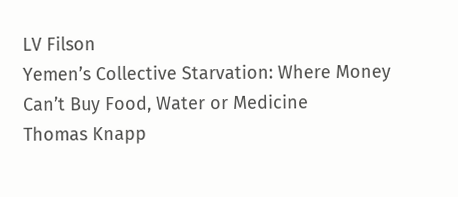LV Filson
Yemen’s Collective Starvation: Where Money Can’t Buy Food, Water or Medicine
Thomas Knapp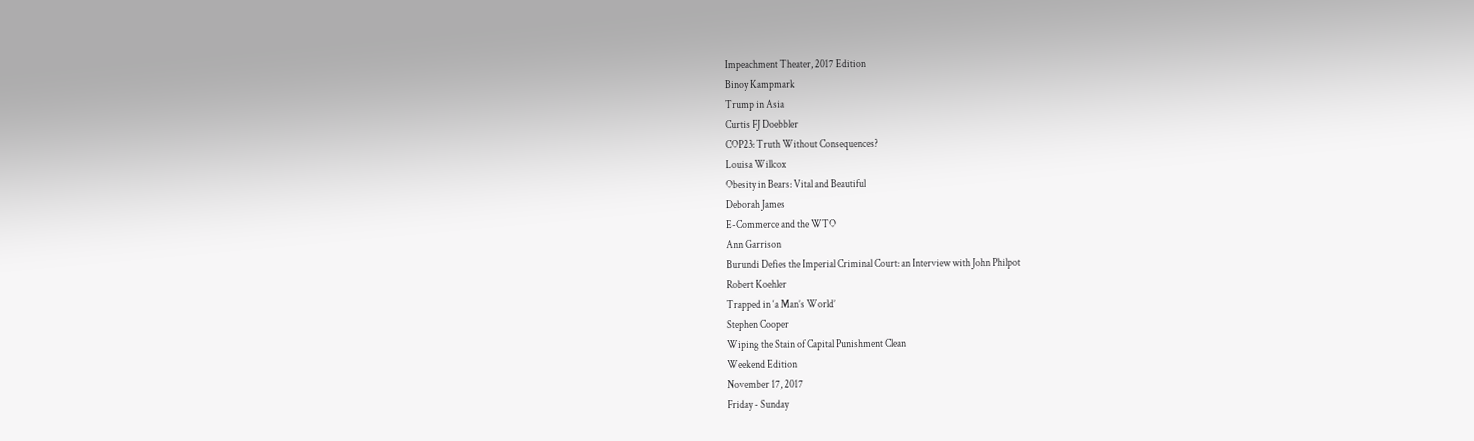Impeachment Theater, 2017 Edition
Binoy Kampmark
Trump in Asia
Curtis FJ Doebbler
COP23: Truth Without Consequences?
Louisa Willcox
Obesity in Bears: Vital and Beautiful
Deborah James
E-Commerce and the WTO
Ann Garrison
Burundi Defies the Imperial Criminal Court: an Interview with John Philpot
Robert Koehler
Trapped in ‘a Man’s World’
Stephen Cooper
Wiping the Stain of Capital Punishment Clean
Weekend Edition
November 17, 2017
Friday - Sunday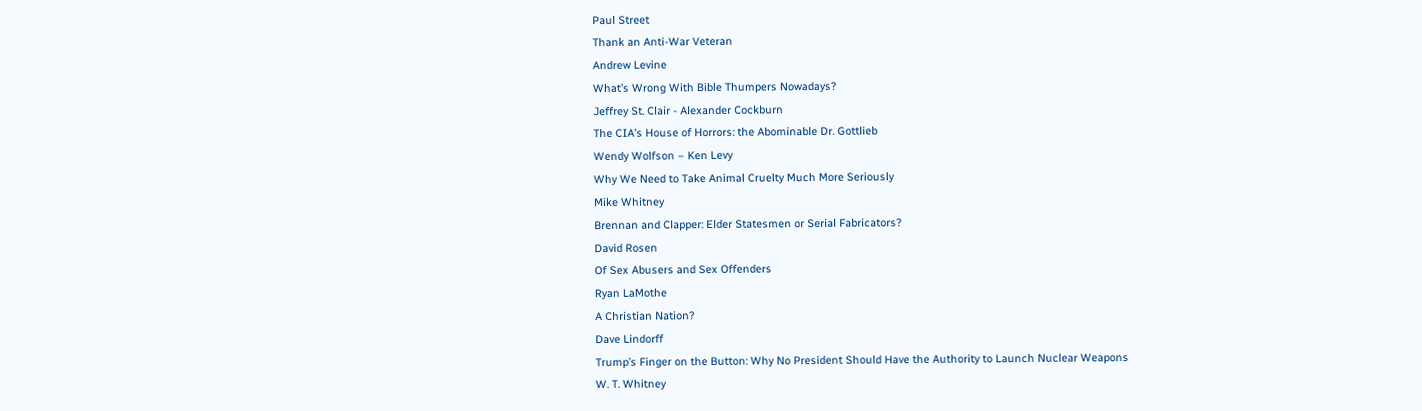Paul Street
Thank an Anti-War Veteran
Andrew Levine
What’s Wrong With Bible Thumpers Nowadays?
Jeffrey St. Clair - Alexander Cockburn
The CIA’s House of Horrors: the Abominable Dr. Gottlieb
Wendy Wolfson – Ken Levy
Why We Need to Take Animal Cruelty Much More Seriously
Mike Whitney
Brennan and Clapper: Elder Statesmen or Serial Fabricators?
David Rosen
Of Sex Abusers and Sex Offenders
Ryan LaMothe
A Christian Nation?
Dave Lindorff
Trump’s Finger on the Button: Why No President Should Have the Authority to Launch Nuclear Weapons
W. T. Whitney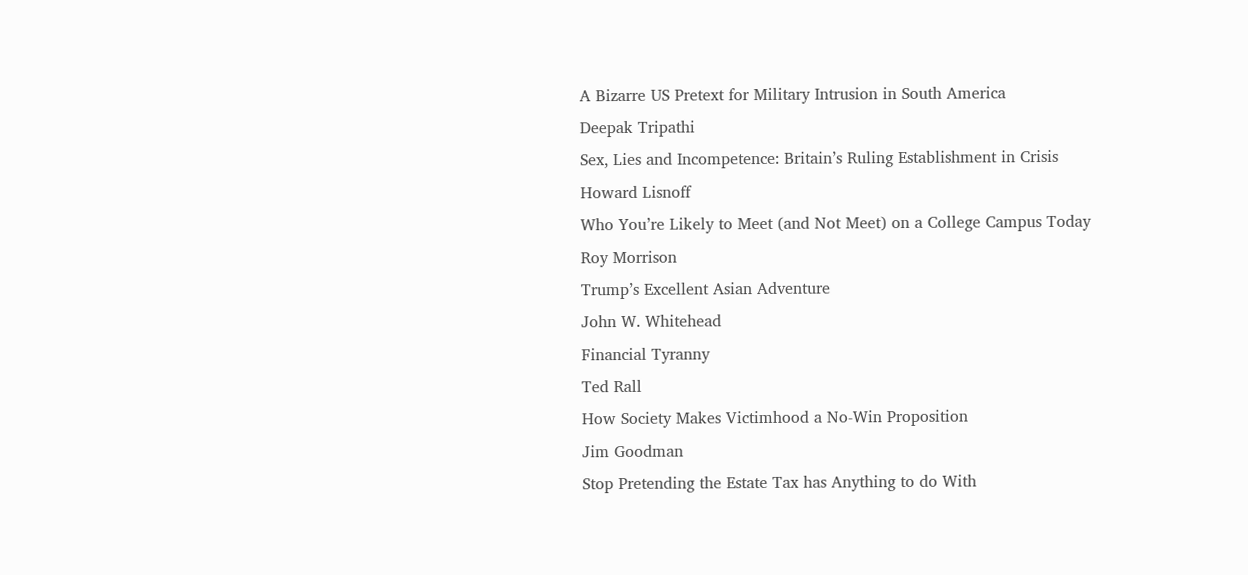A Bizarre US Pretext for Military Intrusion in South America
Deepak Tripathi
Sex, Lies and Incompetence: Britain’s Ruling Establishment in Crisis
Howard Lisnoff
Who You’re Likely to Meet (and Not Meet) on a College Campus Today
Roy Morrison
Trump’s Excellent Asian Adventure
John W. Whitehead
Financial Tyranny
Ted Rall
How Society Makes Victimhood a No-Win Proposition
Jim Goodman
Stop Pretending the Estate Tax has Anything to do With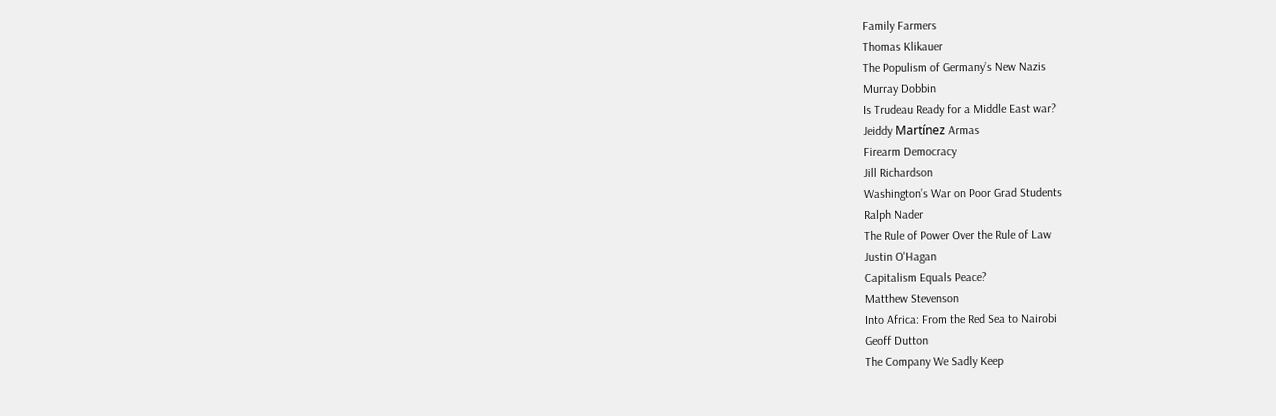Family Farmers
Thomas Klikauer
The Populism of Germany’s New Nazis
Murray Dobbin
Is Trudeau Ready for a Middle East war?
Jeiddy Martínez Armas
Firearm Democracy
Jill Richardson
Washington’s War on Poor Grad Students
Ralph Nader
The Rule of Power Over the Rule of Law
Justin O'Hagan
Capitalism Equals Peace?
Matthew Stevenson
Into Africa: From the Red Sea to Nairobi
Geoff Dutton
The Company We Sadly Keep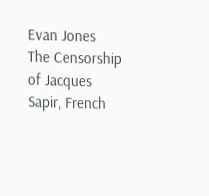Evan Jones
The Censorship of Jacques Sapir, French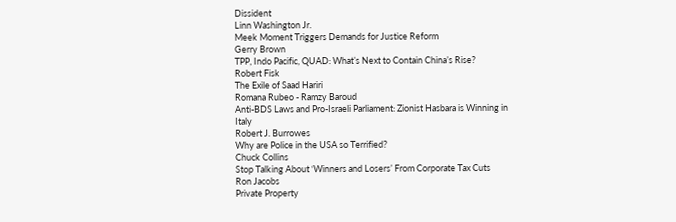Dissident
Linn Washington Jr.
Meek Moment Triggers Demands for Justice Reform
Gerry Brown
TPP, Indo Pacific, QUAD: What’s Next to Contain China’s Rise?
Robert Fisk
The Exile of Saad Hariri
Romana Rubeo - Ramzy Baroud
Anti-BDS Laws and Pro-Israeli Parliament: Zionist Hasbara is Winning in Italy
Robert J. Burrowes
Why are Police in the USA so Terrified?
Chuck Collins
Stop Talking About ‘Winners and Losers’ From Corporate Tax Cuts
Ron Jacobs
Private Property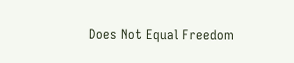Does Not Equal Freedom